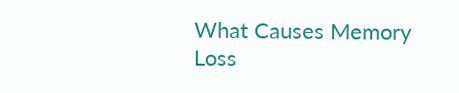What Causes Memory Loss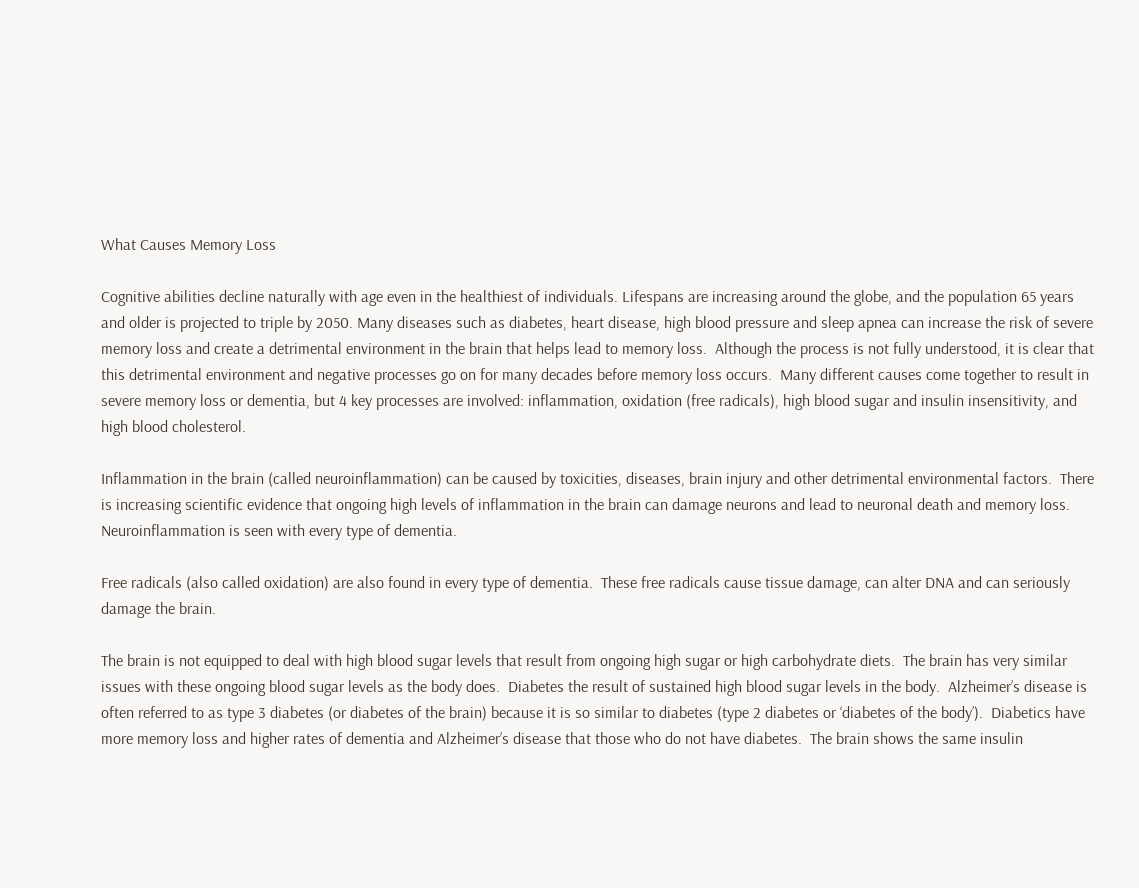What Causes Memory Loss

Cognitive abilities decline naturally with age even in the healthiest of individuals. Lifespans are increasing around the globe, and the population 65 years and older is projected to triple by 2050. Many diseases such as diabetes, heart disease, high blood pressure and sleep apnea can increase the risk of severe memory loss and create a detrimental environment in the brain that helps lead to memory loss.  Although the process is not fully understood, it is clear that this detrimental environment and negative processes go on for many decades before memory loss occurs.  Many different causes come together to result in severe memory loss or dementia, but 4 key processes are involved: inflammation, oxidation (free radicals), high blood sugar and insulin insensitivity, and high blood cholesterol.

Inflammation in the brain (called neuroinflammation) can be caused by toxicities, diseases, brain injury and other detrimental environmental factors.  There is increasing scientific evidence that ongoing high levels of inflammation in the brain can damage neurons and lead to neuronal death and memory loss. Neuroinflammation is seen with every type of dementia.

Free radicals (also called oxidation) are also found in every type of dementia.  These free radicals cause tissue damage, can alter DNA and can seriously damage the brain.

The brain is not equipped to deal with high blood sugar levels that result from ongoing high sugar or high carbohydrate diets.  The brain has very similar issues with these ongoing blood sugar levels as the body does.  Diabetes the result of sustained high blood sugar levels in the body.  Alzheimer’s disease is often referred to as type 3 diabetes (or diabetes of the brain) because it is so similar to diabetes (type 2 diabetes or ‘diabetes of the body’).  Diabetics have more memory loss and higher rates of dementia and Alzheimer’s disease that those who do not have diabetes.  The brain shows the same insulin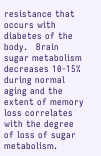resistance that occurs with diabetes of the body.   Brain sugar metabolism decreases 10-15% during normal aging and the extent of memory loss correlates with the degree of loss of sugar metabolism.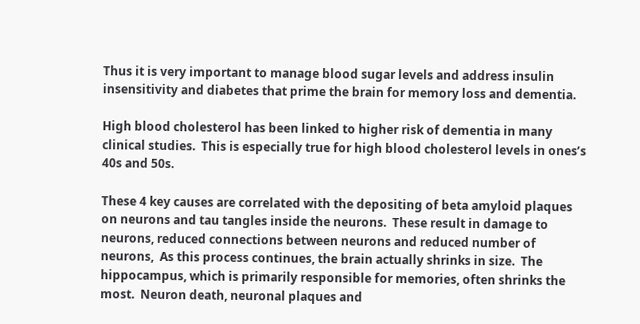Thus it is very important to manage blood sugar levels and address insulin insensitivity and diabetes that prime the brain for memory loss and dementia.

High blood cholesterol has been linked to higher risk of dementia in many clinical studies.  This is especially true for high blood cholesterol levels in ones’s 40s and 50s.

These 4 key causes are correlated with the depositing of beta amyloid plaques on neurons and tau tangles inside the neurons.  These result in damage to neurons, reduced connections between neurons and reduced number of neurons,  As this process continues, the brain actually shrinks in size.  The hippocampus, which is primarily responsible for memories, often shrinks the most.  Neuron death, neuronal plaques and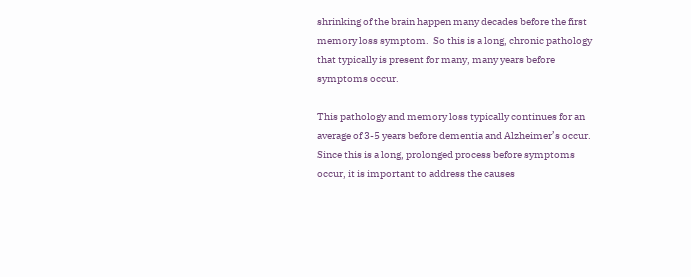shrinking of the brain happen many decades before the first memory loss symptom.  So this is a long, chronic pathology that typically is present for many, many years before symptoms occur.

This pathology and memory loss typically continues for an average of 3-5 years before dementia and Alzheimer’s occur.   Since this is a long, prolonged process before symptoms occur, it is important to address the causes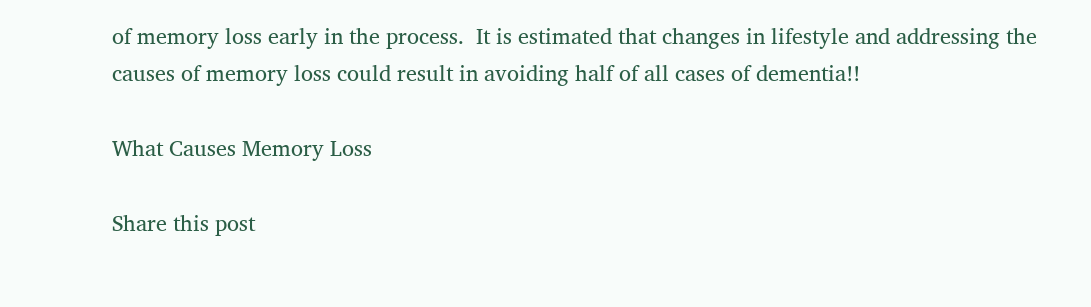of memory loss early in the process.  It is estimated that changes in lifestyle and addressing the causes of memory loss could result in avoiding half of all cases of dementia!!

What Causes Memory Loss

Share this post